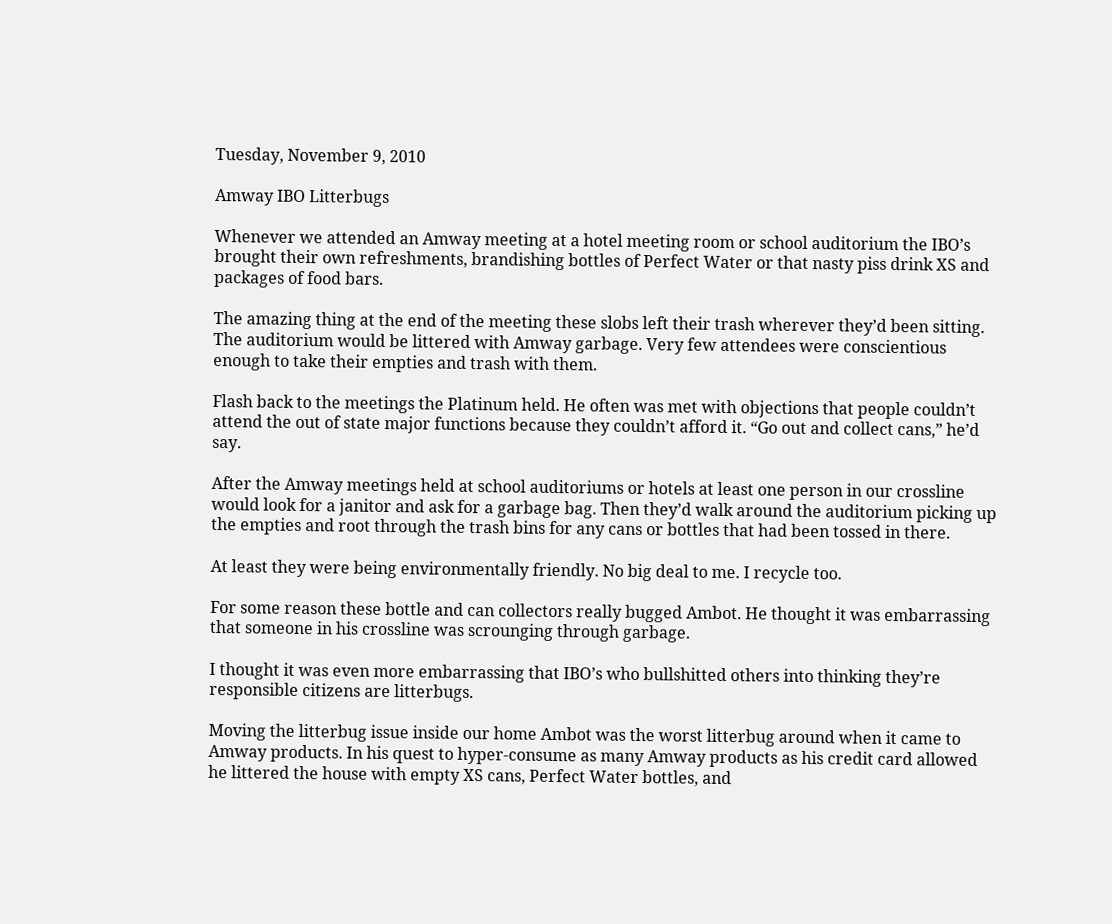Tuesday, November 9, 2010

Amway IBO Litterbugs

Whenever we attended an Amway meeting at a hotel meeting room or school auditorium the IBO’s brought their own refreshments, brandishing bottles of Perfect Water or that nasty piss drink XS and packages of food bars.

The amazing thing at the end of the meeting these slobs left their trash wherever they’d been sitting. The auditorium would be littered with Amway garbage. Very few attendees were conscientious enough to take their empties and trash with them.

Flash back to the meetings the Platinum held. He often was met with objections that people couldn’t attend the out of state major functions because they couldn’t afford it. “Go out and collect cans,” he’d say.

After the Amway meetings held at school auditoriums or hotels at least one person in our crossline would look for a janitor and ask for a garbage bag. Then they’d walk around the auditorium picking up the empties and root through the trash bins for any cans or bottles that had been tossed in there.

At least they were being environmentally friendly. No big deal to me. I recycle too.

For some reason these bottle and can collectors really bugged Ambot. He thought it was embarrassing that someone in his crossline was scrounging through garbage.

I thought it was even more embarrassing that IBO’s who bullshitted others into thinking they’re responsible citizens are litterbugs.

Moving the litterbug issue inside our home Ambot was the worst litterbug around when it came to Amway products. In his quest to hyper-consume as many Amway products as his credit card allowed he littered the house with empty XS cans, Perfect Water bottles, and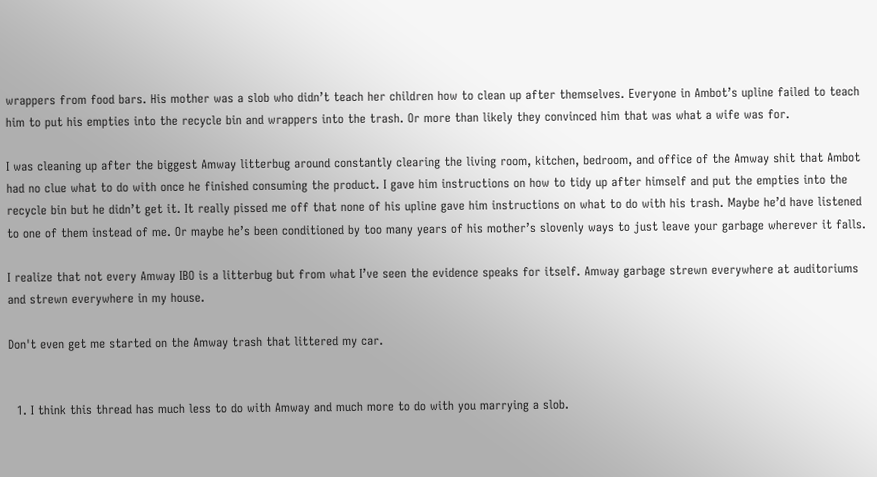wrappers from food bars. His mother was a slob who didn’t teach her children how to clean up after themselves. Everyone in Ambot’s upline failed to teach him to put his empties into the recycle bin and wrappers into the trash. Or more than likely they convinced him that was what a wife was for.

I was cleaning up after the biggest Amway litterbug around constantly clearing the living room, kitchen, bedroom, and office of the Amway shit that Ambot had no clue what to do with once he finished consuming the product. I gave him instructions on how to tidy up after himself and put the empties into the recycle bin but he didn’t get it. It really pissed me off that none of his upline gave him instructions on what to do with his trash. Maybe he’d have listened to one of them instead of me. Or maybe he’s been conditioned by too many years of his mother’s slovenly ways to just leave your garbage wherever it falls.

I realize that not every Amway IBO is a litterbug but from what I’ve seen the evidence speaks for itself. Amway garbage strewn everywhere at auditoriums and strewn everywhere in my house.

Don't even get me started on the Amway trash that littered my car.


  1. I think this thread has much less to do with Amway and much more to do with you marrying a slob.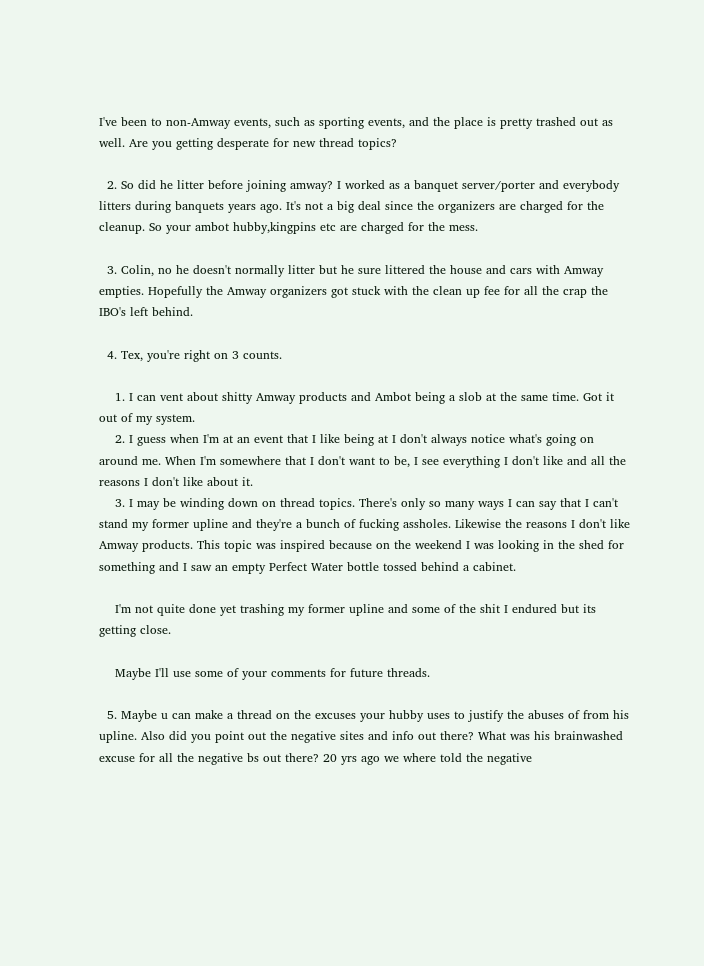I've been to non-Amway events, such as sporting events, and the place is pretty trashed out as well. Are you getting desperate for new thread topics?

  2. So did he litter before joining amway? I worked as a banquet server/porter and everybody litters during banquets years ago. It's not a big deal since the organizers are charged for the cleanup. So your ambot hubby,kingpins etc are charged for the mess.

  3. Colin, no he doesn't normally litter but he sure littered the house and cars with Amway empties. Hopefully the Amway organizers got stuck with the clean up fee for all the crap the IBO's left behind.

  4. Tex, you're right on 3 counts.

    1. I can vent about shitty Amway products and Ambot being a slob at the same time. Got it out of my system.
    2. I guess when I'm at an event that I like being at I don't always notice what's going on around me. When I'm somewhere that I don't want to be, I see everything I don't like and all the reasons I don't like about it.
    3. I may be winding down on thread topics. There's only so many ways I can say that I can't stand my former upline and they're a bunch of fucking assholes. Likewise the reasons I don't like Amway products. This topic was inspired because on the weekend I was looking in the shed for something and I saw an empty Perfect Water bottle tossed behind a cabinet.

    I'm not quite done yet trashing my former upline and some of the shit I endured but its getting close.

    Maybe I'll use some of your comments for future threads.

  5. Maybe u can make a thread on the excuses your hubby uses to justify the abuses of from his upline. Also did you point out the negative sites and info out there? What was his brainwashed excuse for all the negative bs out there? 20 yrs ago we where told the negative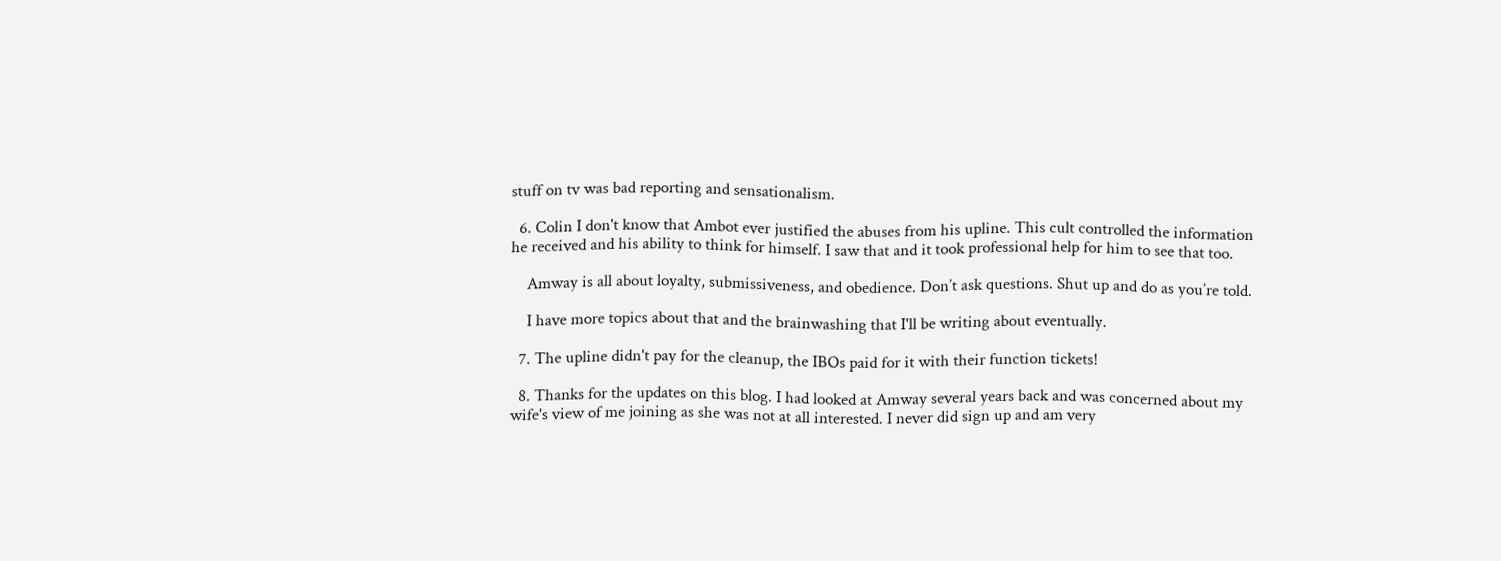stuff on tv was bad reporting and sensationalism.

  6. Colin I don't know that Ambot ever justified the abuses from his upline. This cult controlled the information he received and his ability to think for himself. I saw that and it took professional help for him to see that too.

    Amway is all about loyalty, submissiveness, and obedience. Don’t ask questions. Shut up and do as you’re told.

    I have more topics about that and the brainwashing that I'll be writing about eventually.

  7. The upline didn't pay for the cleanup, the IBOs paid for it with their function tickets!

  8. Thanks for the updates on this blog. I had looked at Amway several years back and was concerned about my wife's view of me joining as she was not at all interested. I never did sign up and am very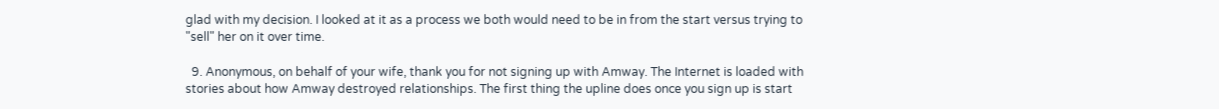glad with my decision. I looked at it as a process we both would need to be in from the start versus trying to "sell" her on it over time.

  9. Anonymous, on behalf of your wife, thank you for not signing up with Amway. The Internet is loaded with stories about how Amway destroyed relationships. The first thing the upline does once you sign up is start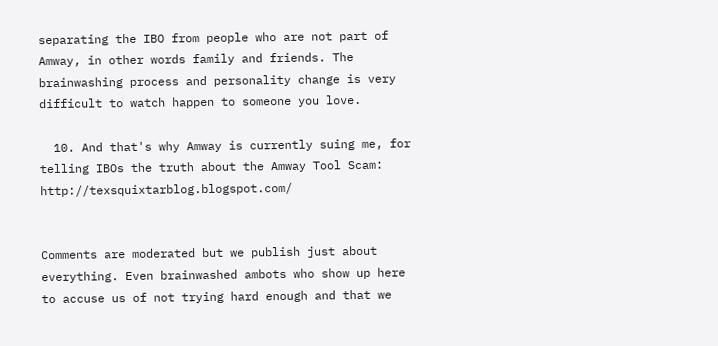separating the IBO from people who are not part of Amway, in other words family and friends. The brainwashing process and personality change is very difficult to watch happen to someone you love.

  10. And that's why Amway is currently suing me, for telling IBOs the truth about the Amway Tool Scam: http://texsquixtarblog.blogspot.com/


Comments are moderated but we publish just about everything. Even brainwashed ambots who show up here to accuse us of not trying hard enough and that we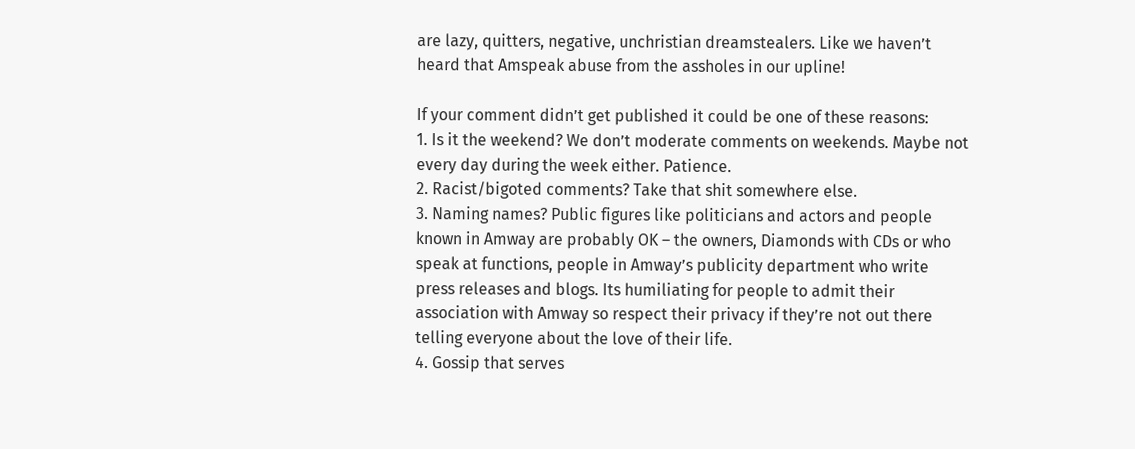are lazy, quitters, negative, unchristian dreamstealers. Like we haven’t heard that Amspeak abuse from the assholes in our upline!

If your comment didn’t get published it could be one of these reasons:
1. Is it the weekend? We don’t moderate comments on weekends. Maybe not every day during the week either. Patience.
2. Racist/bigoted comments? Take that shit somewhere else.
3. Naming names? Public figures like politicians and actors and people known in Amway are probably OK – the owners, Diamonds with CDs or who speak at functions, people in Amway’s publicity department who write press releases and blogs. Its humiliating for people to admit their association with Amway so respect their privacy if they’re not out there telling everyone about the love of their life.
4. Gossip that serves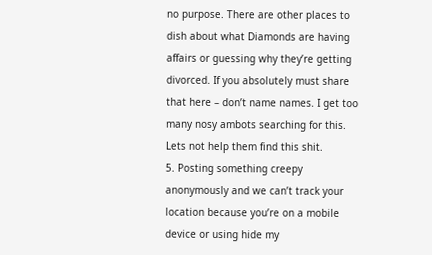no purpose. There are other places to dish about what Diamonds are having affairs or guessing why they’re getting divorced. If you absolutely must share that here – don’t name names. I get too many nosy ambots searching for this. Lets not help them find this shit.
5. Posting something creepy anonymously and we can’t track your location because you’re on a mobile device or using hide my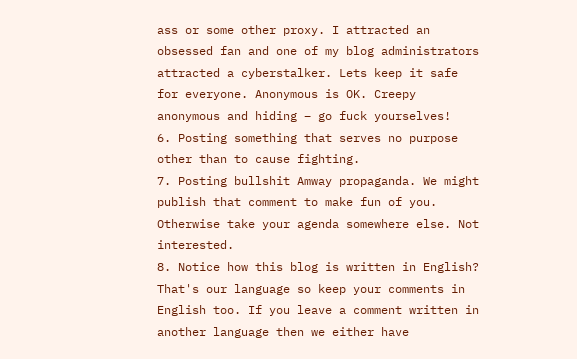ass or some other proxy. I attracted an obsessed fan and one of my blog administrators attracted a cyberstalker. Lets keep it safe for everyone. Anonymous is OK. Creepy anonymous and hiding – go fuck yourselves!
6. Posting something that serves no purpose other than to cause fighting.
7. Posting bullshit Amway propaganda. We might publish that comment to make fun of you. Otherwise take your agenda somewhere else. Not interested.
8. Notice how this blog is written in English? That's our language so keep your comments in English too. If you leave a comment written in another language then we either have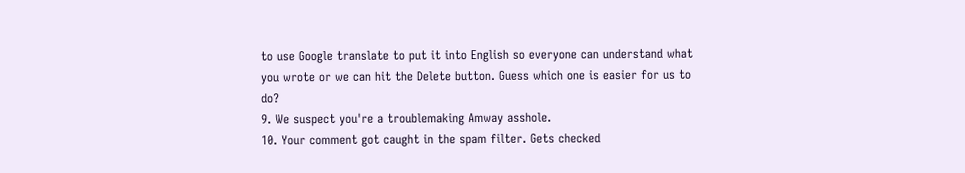to use Google translate to put it into English so everyone can understand what you wrote or we can hit the Delete button. Guess which one is easier for us to do?
9. We suspect you're a troublemaking Amway asshole.
10. Your comment got caught in the spam filter. Gets checked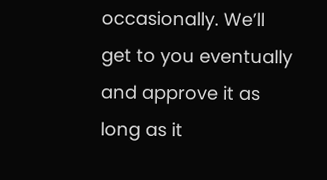occasionally. We’ll get to you eventually and approve it as long as it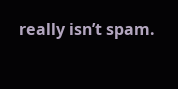really isn’t spam.